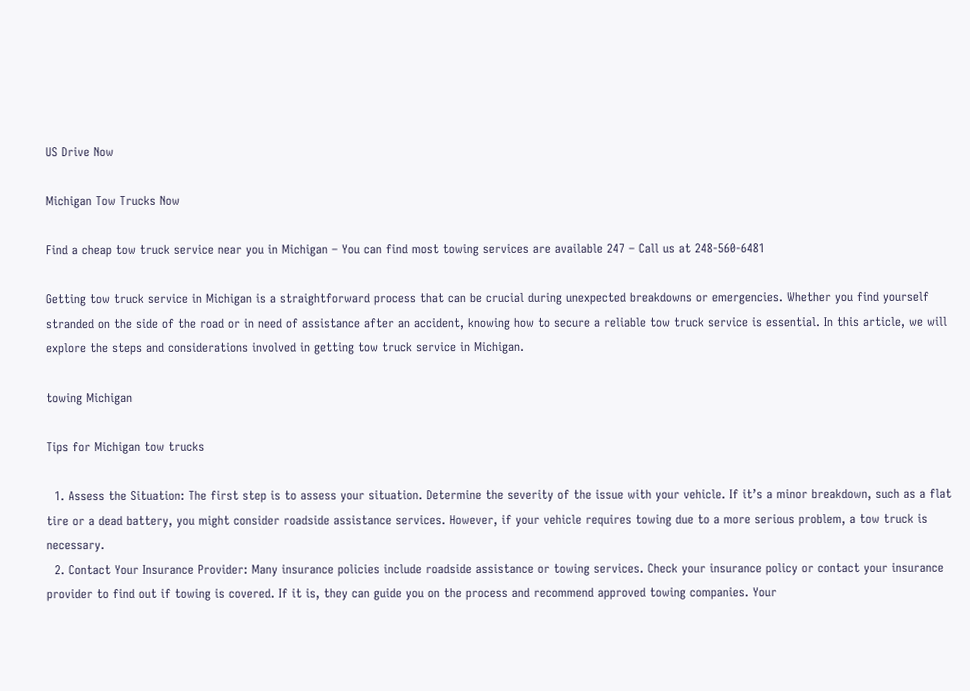US Drive Now

Michigan Tow Trucks Now

Find a cheap tow truck service near you in Michigan – You can find most towing services are available 247 – Call us at 248-560-6481

Getting tow truck service in Michigan is a straightforward process that can be crucial during unexpected breakdowns or emergencies. Whether you find yourself stranded on the side of the road or in need of assistance after an accident, knowing how to secure a reliable tow truck service is essential. In this article, we will explore the steps and considerations involved in getting tow truck service in Michigan.

towing Michigan

Tips for Michigan tow trucks

  1. Assess the Situation: The first step is to assess your situation. Determine the severity of the issue with your vehicle. If it’s a minor breakdown, such as a flat tire or a dead battery, you might consider roadside assistance services. However, if your vehicle requires towing due to a more serious problem, a tow truck is necessary.
  2. Contact Your Insurance Provider: Many insurance policies include roadside assistance or towing services. Check your insurance policy or contact your insurance provider to find out if towing is covered. If it is, they can guide you on the process and recommend approved towing companies. Your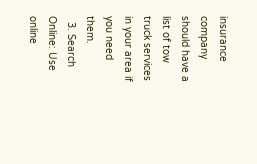insurance company should have a list of tow truck services in your area if you need them.
  3. Search Online: Use online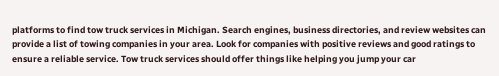platforms to find tow truck services in Michigan. Search engines, business directories, and review websites can provide a list of towing companies in your area. Look for companies with positive reviews and good ratings to ensure a reliable service. Tow truck services should offer things like helping you jump your car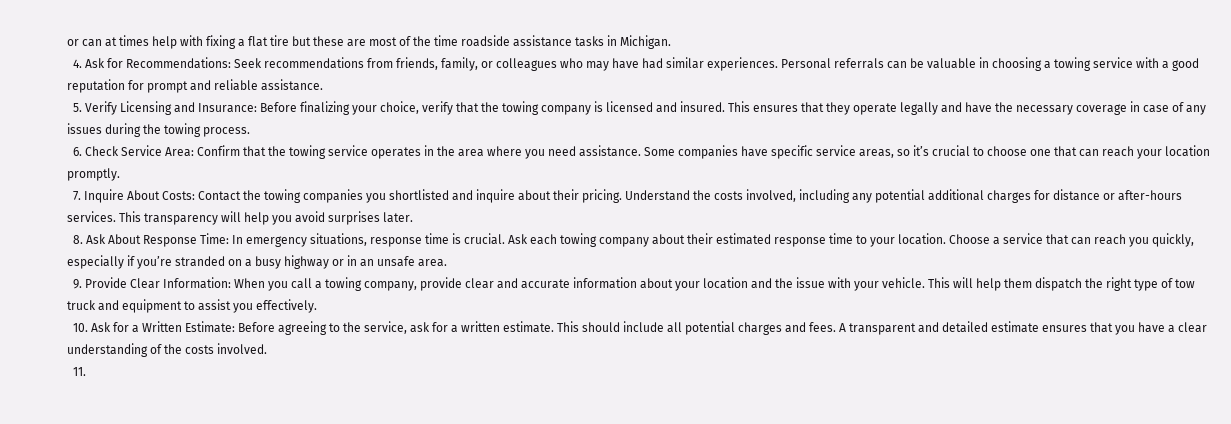or can at times help with fixing a flat tire but these are most of the time roadside assistance tasks in Michigan.
  4. Ask for Recommendations: Seek recommendations from friends, family, or colleagues who may have had similar experiences. Personal referrals can be valuable in choosing a towing service with a good reputation for prompt and reliable assistance.
  5. Verify Licensing and Insurance: Before finalizing your choice, verify that the towing company is licensed and insured. This ensures that they operate legally and have the necessary coverage in case of any issues during the towing process.
  6. Check Service Area: Confirm that the towing service operates in the area where you need assistance. Some companies have specific service areas, so it’s crucial to choose one that can reach your location promptly.
  7. Inquire About Costs: Contact the towing companies you shortlisted and inquire about their pricing. Understand the costs involved, including any potential additional charges for distance or after-hours services. This transparency will help you avoid surprises later.
  8. Ask About Response Time: In emergency situations, response time is crucial. Ask each towing company about their estimated response time to your location. Choose a service that can reach you quickly, especially if you’re stranded on a busy highway or in an unsafe area.
  9. Provide Clear Information: When you call a towing company, provide clear and accurate information about your location and the issue with your vehicle. This will help them dispatch the right type of tow truck and equipment to assist you effectively.
  10. Ask for a Written Estimate: Before agreeing to the service, ask for a written estimate. This should include all potential charges and fees. A transparent and detailed estimate ensures that you have a clear understanding of the costs involved.
  11.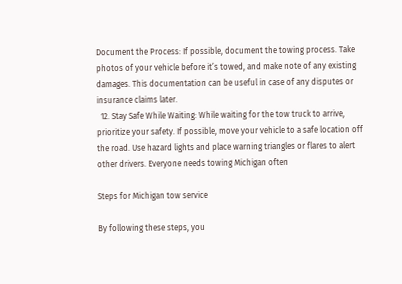Document the Process: If possible, document the towing process. Take photos of your vehicle before it’s towed, and make note of any existing damages. This documentation can be useful in case of any disputes or insurance claims later.
  12. Stay Safe While Waiting: While waiting for the tow truck to arrive, prioritize your safety. If possible, move your vehicle to a safe location off the road. Use hazard lights and place warning triangles or flares to alert other drivers. Everyone needs towing Michigan often

Steps for Michigan tow service

By following these steps, you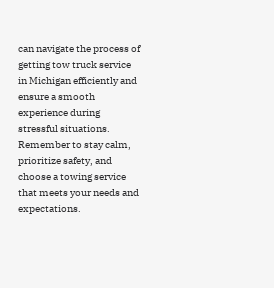can navigate the process of getting tow truck service in Michigan efficiently and ensure a smooth experience during stressful situations. Remember to stay calm, prioritize safety, and choose a towing service that meets your needs and expectations.